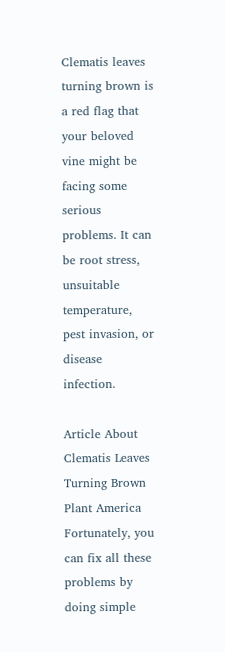Clematis leaves turning brown is a red flag that your beloved vine might be facing some serious problems. It can be root stress, unsuitable temperature, pest invasion, or disease infection.

Article About Clematis Leaves Turning Brown Plant America Fortunately, you can fix all these problems by doing simple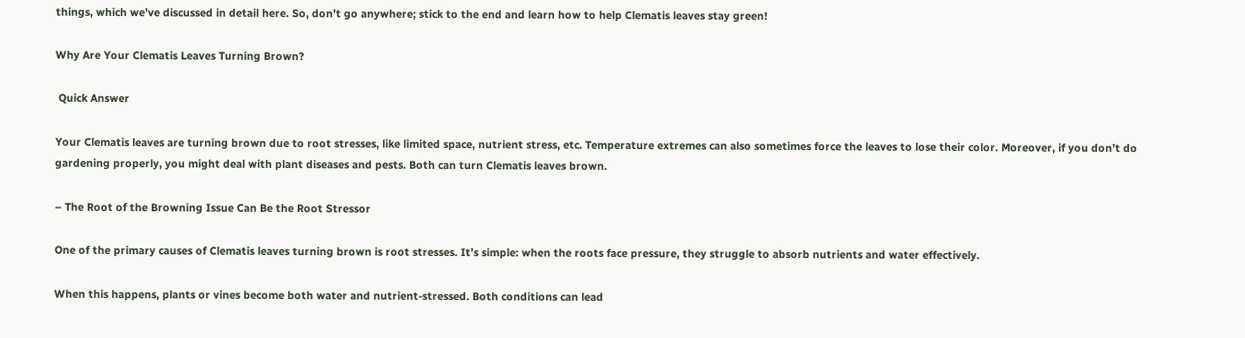things, which we’ve discussed in detail here. So, don’t go anywhere; stick to the end and learn how to help Clematis leaves stay green!

Why Are Your Clematis Leaves Turning Brown?

 Quick Answer

Your Clematis leaves are turning brown due to root stresses, like limited space, nutrient stress, etc. Temperature extremes can also sometimes force the leaves to lose their color. Moreover, if you don’t do gardening properly, you might deal with plant diseases and pests. Both can turn Clematis leaves brown.

– The Root of the Browning Issue Can Be the Root Stressor

One of the primary causes of Clematis leaves turning brown is root stresses. It’s simple: when the roots face pressure, they struggle to absorb nutrients and water effectively.

When this happens, plants or vines become both water and nutrient-stressed. Both conditions can lead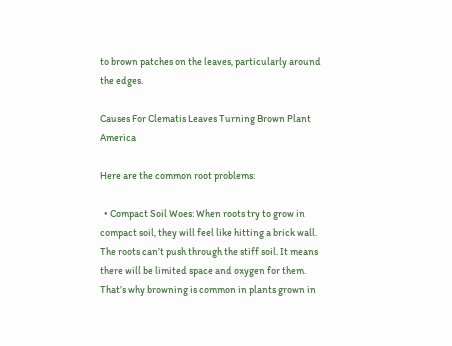to brown patches on the leaves, particularly around the edges.

Causes For Clematis Leaves Turning Brown Plant America

Here are the common root problems:

  • Compact Soil Woes: When roots try to grow in compact soil, they will feel like hitting a brick wall. The roots can’t push through the stiff soil. It means there will be limited space and oxygen for them. That’s why browning is common in plants grown in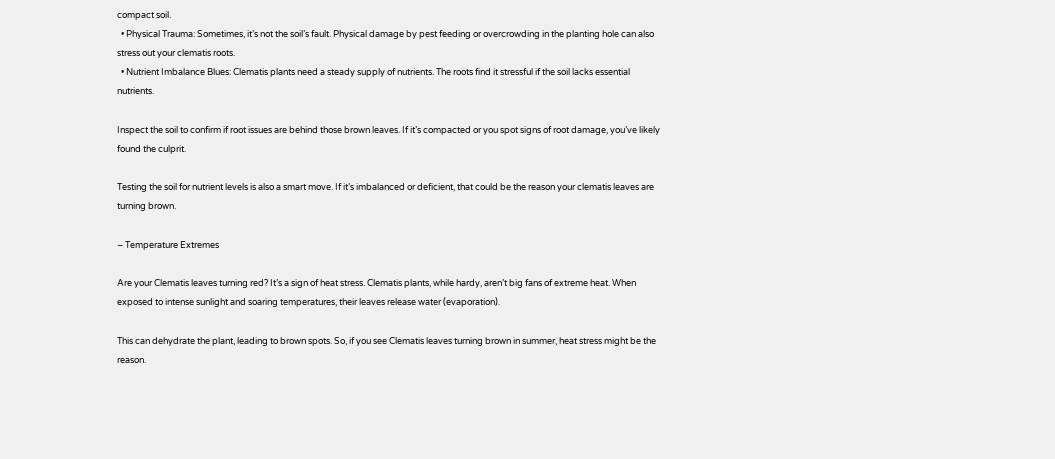compact soil.
  • Physical Trauma: Sometimes, it’s not the soil’s fault. Physical damage by pest feeding or overcrowding in the planting hole can also stress out your clematis roots.
  • Nutrient Imbalance Blues: Clematis plants need a steady supply of nutrients. The roots find it stressful if the soil lacks essential nutrients.

Inspect the soil to confirm if root issues are behind those brown leaves. If it’s compacted or you spot signs of root damage, you’ve likely found the culprit.

Testing the soil for nutrient levels is also a smart move. If it’s imbalanced or deficient, that could be the reason your clematis leaves are turning brown.

– Temperature Extremes

Are your Clematis leaves turning red? It’s a sign of heat stress. Clematis plants, while hardy, aren’t big fans of extreme heat. When exposed to intense sunlight and soaring temperatures, their leaves release water (evaporation).

This can dehydrate the plant, leading to brown spots. So, if you see Clematis leaves turning brown in summer, heat stress might be the reason.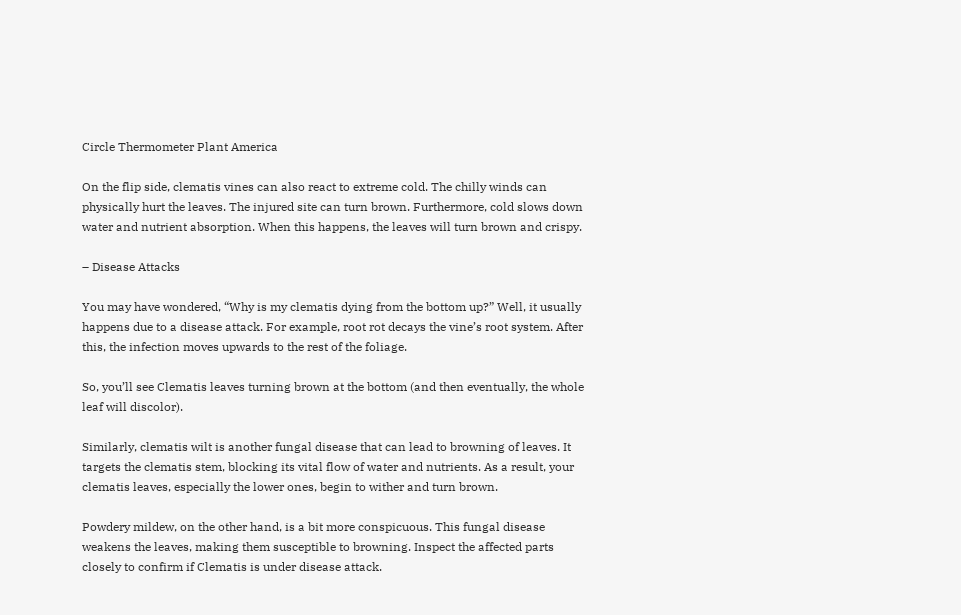Circle Thermometer Plant America

On the flip side, clematis vines can also react to extreme cold. The chilly winds can physically hurt the leaves. The injured site can turn brown. Furthermore, cold slows down water and nutrient absorption. When this happens, the leaves will turn brown and crispy.

– Disease Attacks

You may have wondered, “Why is my clematis dying from the bottom up?” Well, it usually happens due to a disease attack. For example, root rot decays the vine’s root system. After this, the infection moves upwards to the rest of the foliage.

So, you’ll see Clematis leaves turning brown at the bottom (and then eventually, the whole leaf will discolor).

Similarly, clematis wilt is another fungal disease that can lead to browning of leaves. It targets the clematis stem, blocking its vital flow of water and nutrients. As a result, your clematis leaves, especially the lower ones, begin to wither and turn brown.

Powdery mildew, on the other hand, is a bit more conspicuous. This fungal disease weakens the leaves, making them susceptible to browning. Inspect the affected parts closely to confirm if Clematis is under disease attack.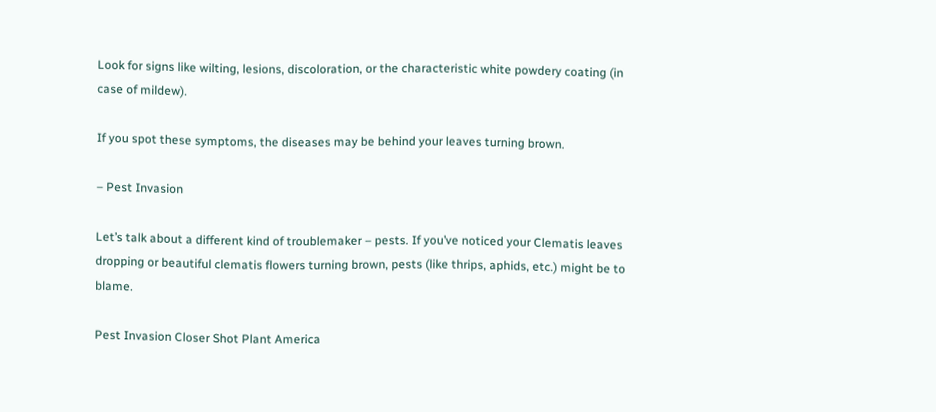Look for signs like wilting, lesions, discoloration, or the characteristic white powdery coating (in case of mildew).

If you spot these symptoms, the diseases may be behind your leaves turning brown.

– Pest Invasion

Let’s talk about a different kind of troublemaker – pests. If you’ve noticed your Clematis leaves dropping or beautiful clematis flowers turning brown, pests (like thrips, aphids, etc.) might be to blame.

Pest Invasion Closer Shot Plant America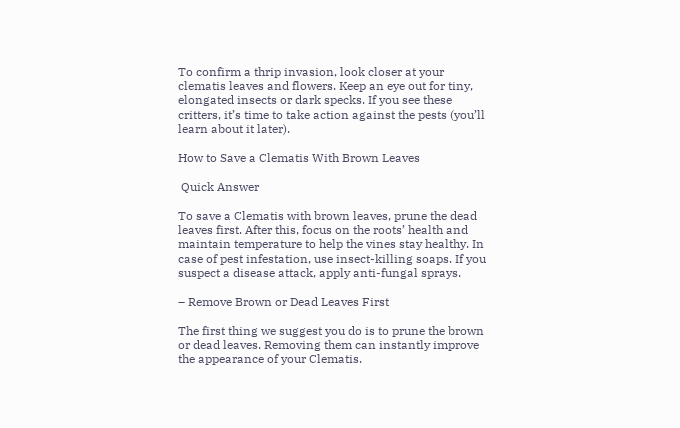To confirm a thrip invasion, look closer at your clematis leaves and flowers. Keep an eye out for tiny, elongated insects or dark specks. If you see these critters, it’s time to take action against the pests (you’ll learn about it later).

How to Save a Clematis With Brown Leaves

 Quick Answer

To save a Clematis with brown leaves, prune the dead leaves first. After this, focus on the roots’ health and maintain temperature to help the vines stay healthy. In case of pest infestation, use insect-killing soaps. If you suspect a disease attack, apply anti-fungal sprays.

– Remove Brown or Dead Leaves First

The first thing we suggest you do is to prune the brown or dead leaves. Removing them can instantly improve the appearance of your Clematis.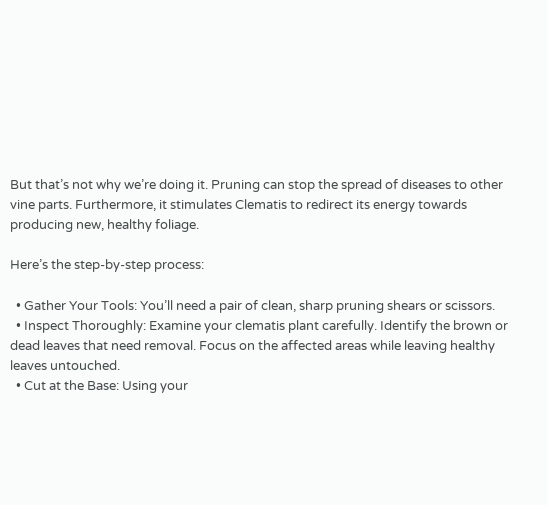But that’s not why we’re doing it. Pruning can stop the spread of diseases to other vine parts. Furthermore, it stimulates Clematis to redirect its energy towards producing new, healthy foliage.

Here’s the step-by-step process:

  • Gather Your Tools: You’ll need a pair of clean, sharp pruning shears or scissors.
  • Inspect Thoroughly: Examine your clematis plant carefully. Identify the brown or dead leaves that need removal. Focus on the affected areas while leaving healthy leaves untouched.
  • Cut at the Base: Using your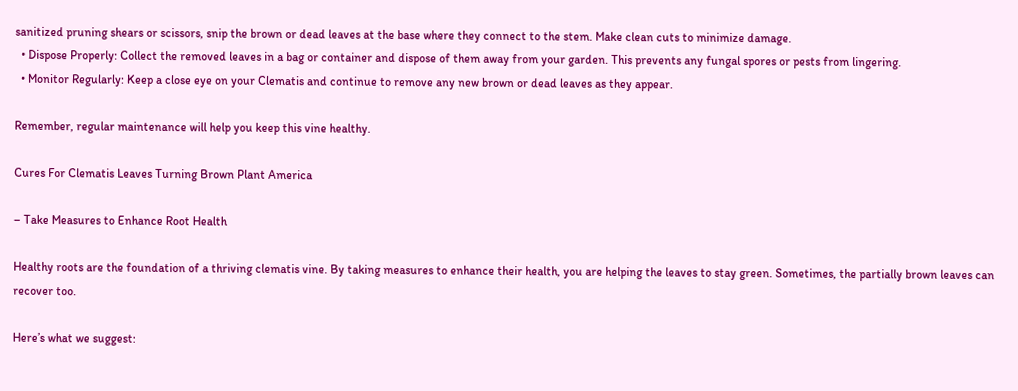sanitized pruning shears or scissors, snip the brown or dead leaves at the base where they connect to the stem. Make clean cuts to minimize damage.
  • Dispose Properly: Collect the removed leaves in a bag or container and dispose of them away from your garden. This prevents any fungal spores or pests from lingering.
  • Monitor Regularly: Keep a close eye on your Clematis and continue to remove any new brown or dead leaves as they appear.

Remember, regular maintenance will help you keep this vine healthy.

Cures For Clematis Leaves Turning Brown Plant America

– Take Measures to Enhance Root Health

Healthy roots are the foundation of a thriving clematis vine. By taking measures to enhance their health, you are helping the leaves to stay green. Sometimes, the partially brown leaves can recover too.

Here’s what we suggest: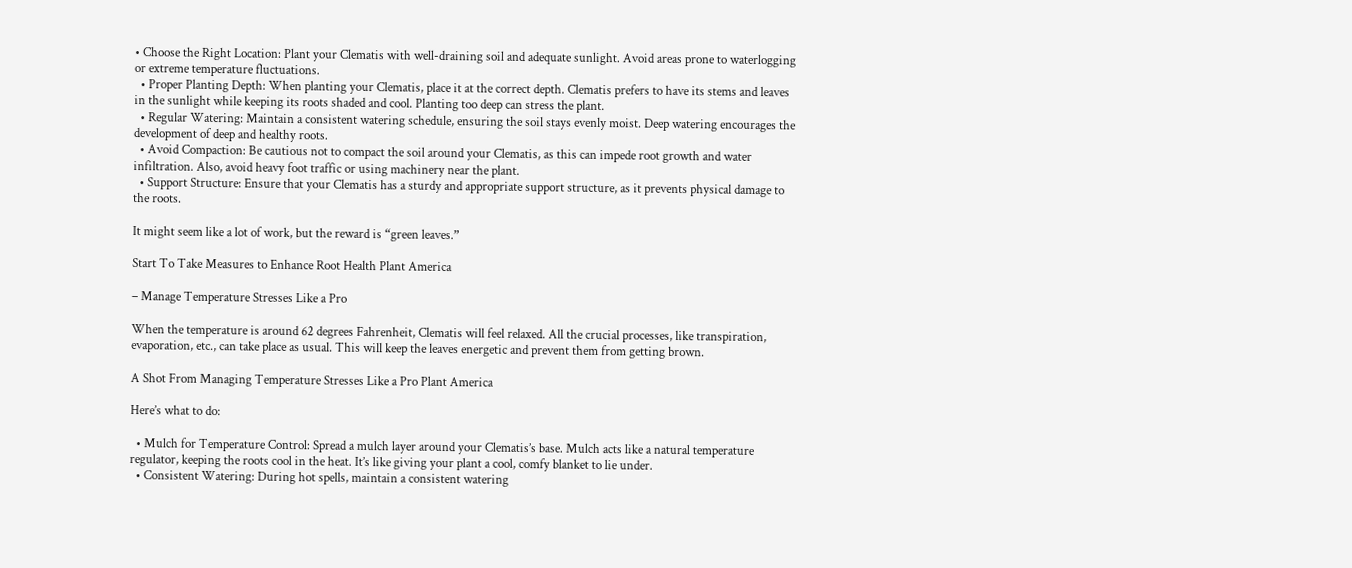• Choose the Right Location: Plant your Clematis with well-draining soil and adequate sunlight. Avoid areas prone to waterlogging or extreme temperature fluctuations.
  • Proper Planting Depth: When planting your Clematis, place it at the correct depth. Clematis prefers to have its stems and leaves in the sunlight while keeping its roots shaded and cool. Planting too deep can stress the plant.
  • Regular Watering: Maintain a consistent watering schedule, ensuring the soil stays evenly moist. Deep watering encourages the development of deep and healthy roots.
  • Avoid Compaction: Be cautious not to compact the soil around your Clematis, as this can impede root growth and water infiltration. Also, avoid heavy foot traffic or using machinery near the plant.
  • Support Structure: Ensure that your Clematis has a sturdy and appropriate support structure, as it prevents physical damage to the roots.

It might seem like a lot of work, but the reward is “green leaves.”

Start To Take Measures to Enhance Root Health Plant America

– Manage Temperature Stresses Like a Pro

When the temperature is around 62 degrees Fahrenheit, Clematis will feel relaxed. All the crucial processes, like transpiration, evaporation, etc., can take place as usual. This will keep the leaves energetic and prevent them from getting brown.

A Shot From Managing Temperature Stresses Like a Pro Plant America

Here’s what to do:

  • Mulch for Temperature Control: Spread a mulch layer around your Clematis’s base. Mulch acts like a natural temperature regulator, keeping the roots cool in the heat. It’s like giving your plant a cool, comfy blanket to lie under.
  • Consistent Watering: During hot spells, maintain a consistent watering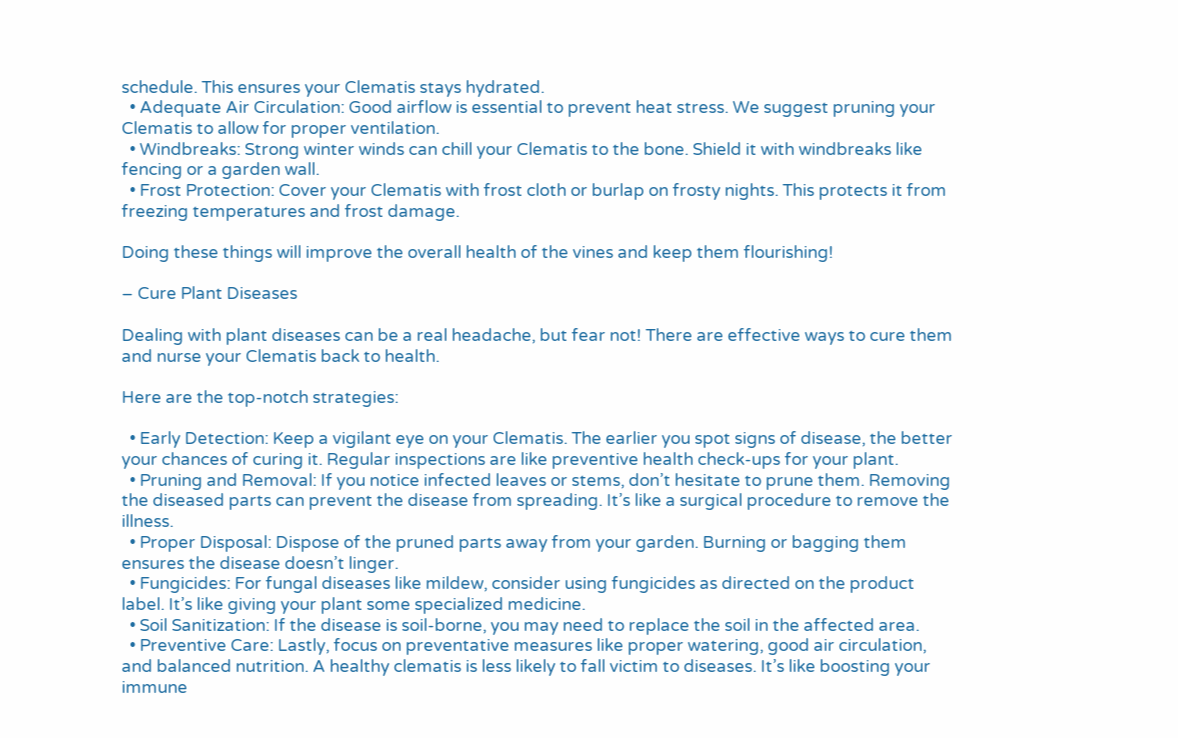schedule. This ensures your Clematis stays hydrated.
  • Adequate Air Circulation: Good airflow is essential to prevent heat stress. We suggest pruning your Clematis to allow for proper ventilation.
  • Windbreaks: Strong winter winds can chill your Clematis to the bone. Shield it with windbreaks like fencing or a garden wall.
  • Frost Protection: Cover your Clematis with frost cloth or burlap on frosty nights. This protects it from freezing temperatures and frost damage.

Doing these things will improve the overall health of the vines and keep them flourishing!

– Cure Plant Diseases

Dealing with plant diseases can be a real headache, but fear not! There are effective ways to cure them and nurse your Clematis back to health.

Here are the top-notch strategies:

  • Early Detection: Keep a vigilant eye on your Clematis. The earlier you spot signs of disease, the better your chances of curing it. Regular inspections are like preventive health check-ups for your plant.
  • Pruning and Removal: If you notice infected leaves or stems, don’t hesitate to prune them. Removing the diseased parts can prevent the disease from spreading. It’s like a surgical procedure to remove the illness.
  • Proper Disposal: Dispose of the pruned parts away from your garden. Burning or bagging them ensures the disease doesn’t linger.
  • Fungicides: For fungal diseases like mildew, consider using fungicides as directed on the product label. It’s like giving your plant some specialized medicine.
  • Soil Sanitization: If the disease is soil-borne, you may need to replace the soil in the affected area.
  • Preventive Care: Lastly, focus on preventative measures like proper watering, good air circulation, and balanced nutrition. A healthy clematis is less likely to fall victim to diseases. It’s like boosting your immune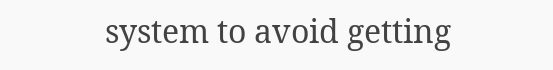system to avoid getting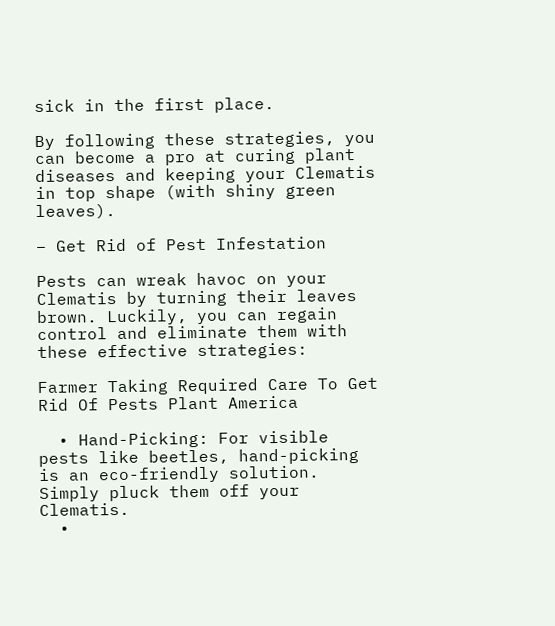sick in the first place.

By following these strategies, you can become a pro at curing plant diseases and keeping your Clematis in top shape (with shiny green leaves).

– Get Rid of Pest Infestation

Pests can wreak havoc on your Clematis by turning their leaves brown. Luckily, you can regain control and eliminate them with these effective strategies:

Farmer Taking Required Care To Get Rid Of Pests Plant America

  • Hand-Picking: For visible pests like beetles, hand-picking is an eco-friendly solution. Simply pluck them off your Clematis.
  •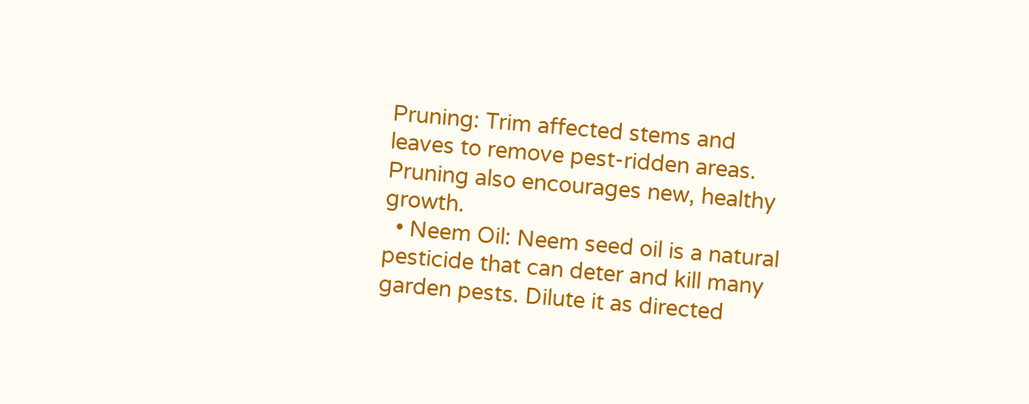Pruning: Trim affected stems and leaves to remove pest-ridden areas. Pruning also encourages new, healthy growth.
  • Neem Oil: Neem seed oil is a natural pesticide that can deter and kill many garden pests. Dilute it as directed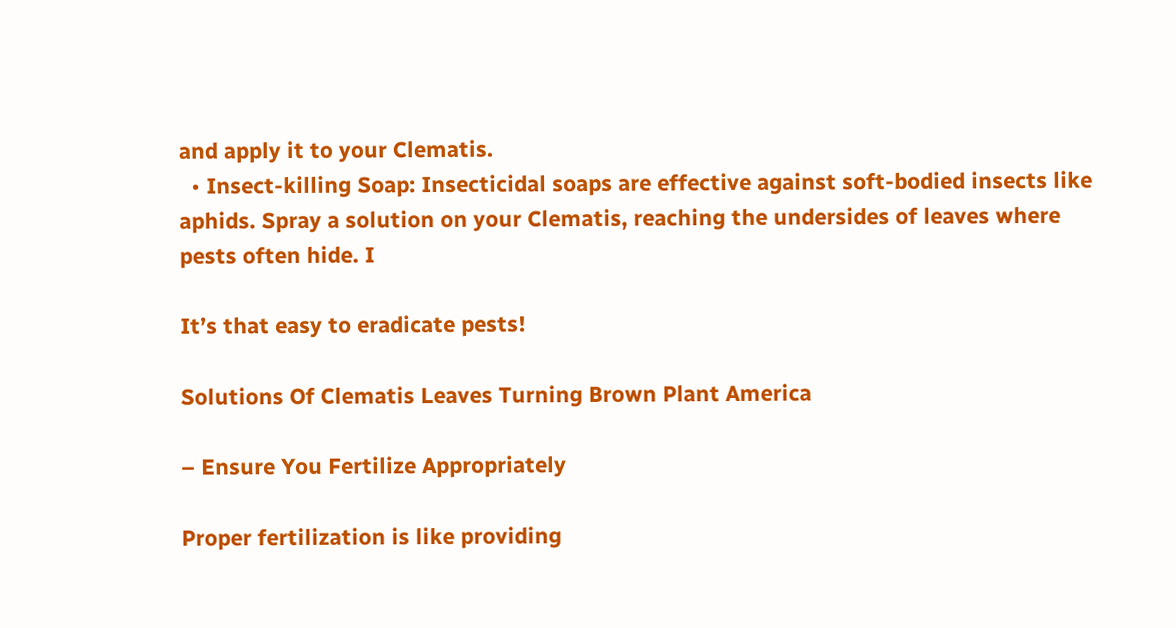and apply it to your Clematis.
  • Insect-killing Soap: Insecticidal soaps are effective against soft-bodied insects like aphids. Spray a solution on your Clematis, reaching the undersides of leaves where pests often hide. I

It’s that easy to eradicate pests!

Solutions Of Clematis Leaves Turning Brown Plant America

– Ensure You Fertilize Appropriately

Proper fertilization is like providing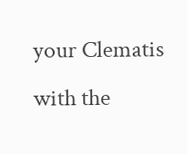your Clematis with the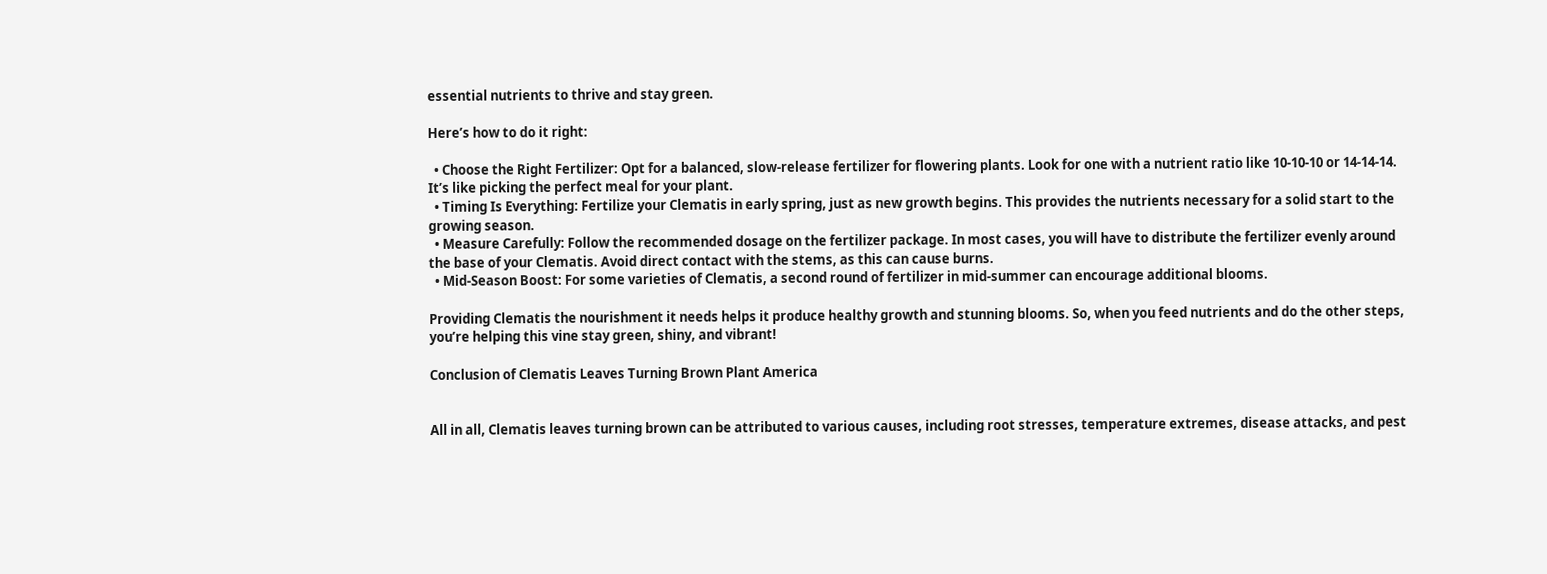essential nutrients to thrive and stay green.

Here’s how to do it right:

  • Choose the Right Fertilizer: Opt for a balanced, slow-release fertilizer for flowering plants. Look for one with a nutrient ratio like 10-10-10 or 14-14-14. It’s like picking the perfect meal for your plant.
  • Timing Is Everything: Fertilize your Clematis in early spring, just as new growth begins. This provides the nutrients necessary for a solid start to the growing season.
  • Measure Carefully: Follow the recommended dosage on the fertilizer package. In most cases, you will have to distribute the fertilizer evenly around the base of your Clematis. Avoid direct contact with the stems, as this can cause burns.
  • Mid-Season Boost: For some varieties of Clematis, a second round of fertilizer in mid-summer can encourage additional blooms.

Providing Clematis the nourishment it needs helps it produce healthy growth and stunning blooms. So, when you feed nutrients and do the other steps, you’re helping this vine stay green, shiny, and vibrant!

Conclusion of Clematis Leaves Turning Brown Plant America


All in all, Clematis leaves turning brown can be attributed to various causes, including root stresses, temperature extremes, disease attacks, and pest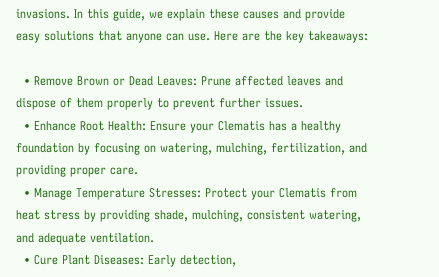invasions. In this guide, we explain these causes and provide easy solutions that anyone can use. Here are the key takeaways:

  • Remove Brown or Dead Leaves: Prune affected leaves and dispose of them properly to prevent further issues.
  • Enhance Root Health: Ensure your Clematis has a healthy foundation by focusing on watering, mulching, fertilization, and providing proper care.
  • Manage Temperature Stresses: Protect your Clematis from heat stress by providing shade, mulching, consistent watering, and adequate ventilation.
  • Cure Plant Diseases: Early detection,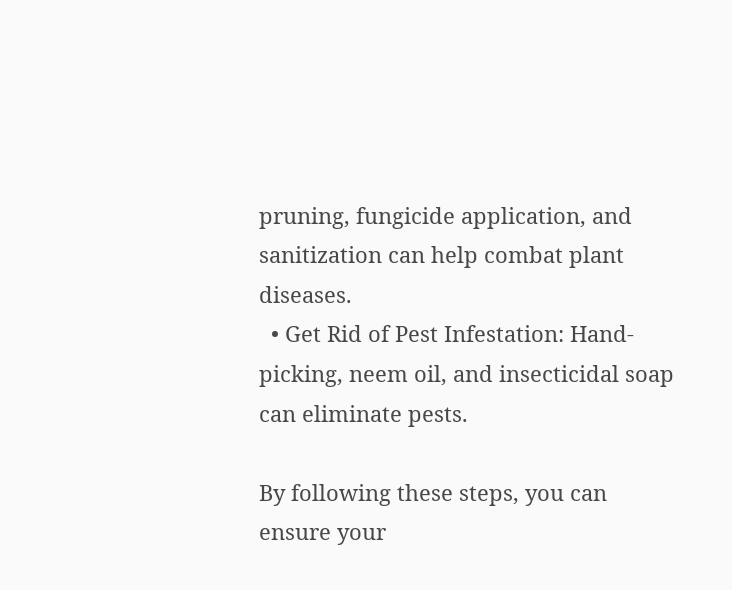pruning, fungicide application, and sanitization can help combat plant diseases.
  • Get Rid of Pest Infestation: Hand-picking, neem oil, and insecticidal soap can eliminate pests.

By following these steps, you can ensure your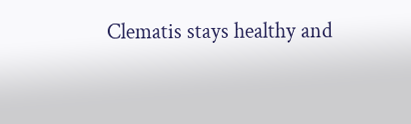Clematis stays healthy and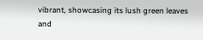vibrant, showcasing its lush green leaves and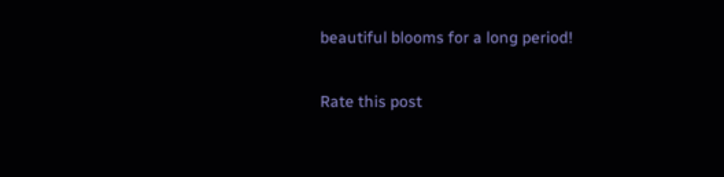beautiful blooms for a long period!

Rate this post